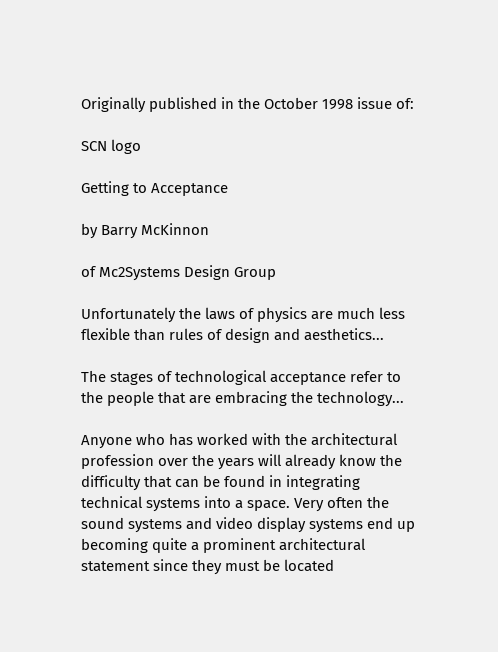Originally published in the October 1998 issue of:

SCN logo

Getting to Acceptance

by Barry McKinnon

of Mc2Systems Design Group

Unfortunately the laws of physics are much less flexible than rules of design and aesthetics...

The stages of technological acceptance refer to the people that are embracing the technology...

Anyone who has worked with the architectural profession over the years will already know the difficulty that can be found in integrating technical systems into a space. Very often the sound systems and video display systems end up becoming quite a prominent architectural statement since they must be located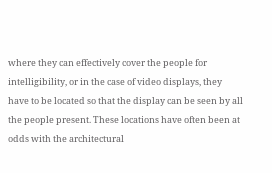where they can effectively cover the people for intelligibility, or in the case of video displays, they have to be located so that the display can be seen by all the people present. These locations have often been at odds with the architectural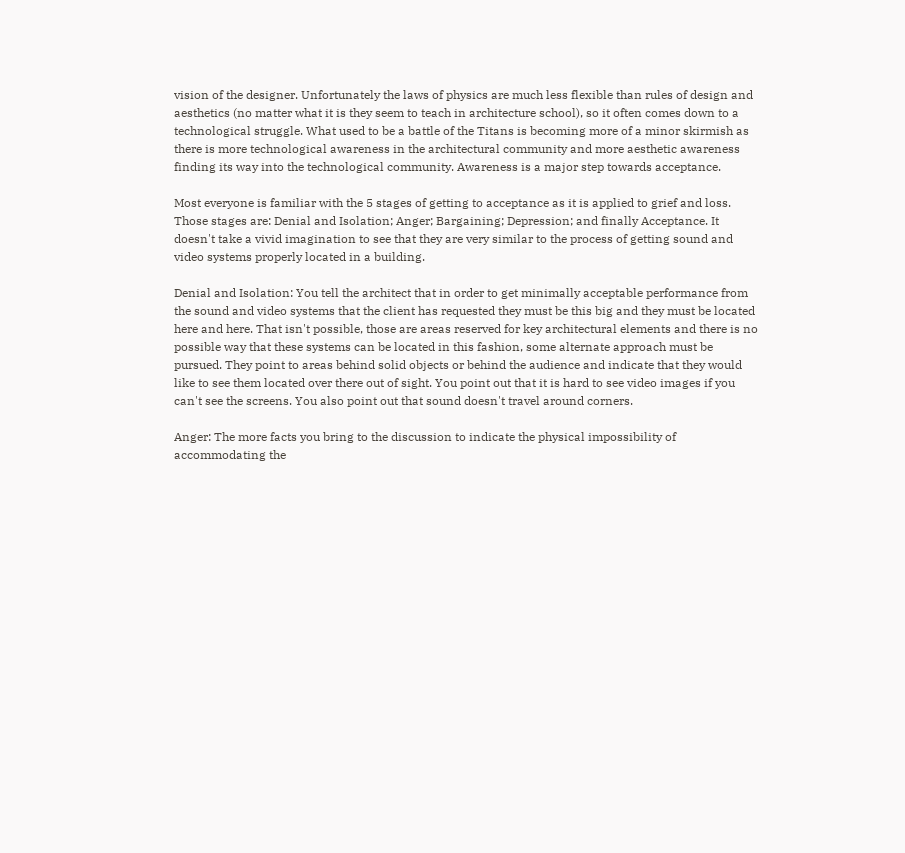vision of the designer. Unfortunately the laws of physics are much less flexible than rules of design and aesthetics (no matter what it is they seem to teach in architecture school), so it often comes down to a technological struggle. What used to be a battle of the Titans is becoming more of a minor skirmish as there is more technological awareness in the architectural community and more aesthetic awareness finding its way into the technological community. Awareness is a major step towards acceptance.

Most everyone is familiar with the 5 stages of getting to acceptance as it is applied to grief and loss. Those stages are: Denial and Isolation; Anger; Bargaining; Depression; and finally Acceptance. It doesn't take a vivid imagination to see that they are very similar to the process of getting sound and video systems properly located in a building.

Denial and Isolation: You tell the architect that in order to get minimally acceptable performance from the sound and video systems that the client has requested they must be this big and they must be located here and here. That isn't possible, those are areas reserved for key architectural elements and there is no possible way that these systems can be located in this fashion, some alternate approach must be pursued. They point to areas behind solid objects or behind the audience and indicate that they would like to see them located over there out of sight. You point out that it is hard to see video images if you can't see the screens. You also point out that sound doesn't travel around corners.

Anger: The more facts you bring to the discussion to indicate the physical impossibility of accommodating the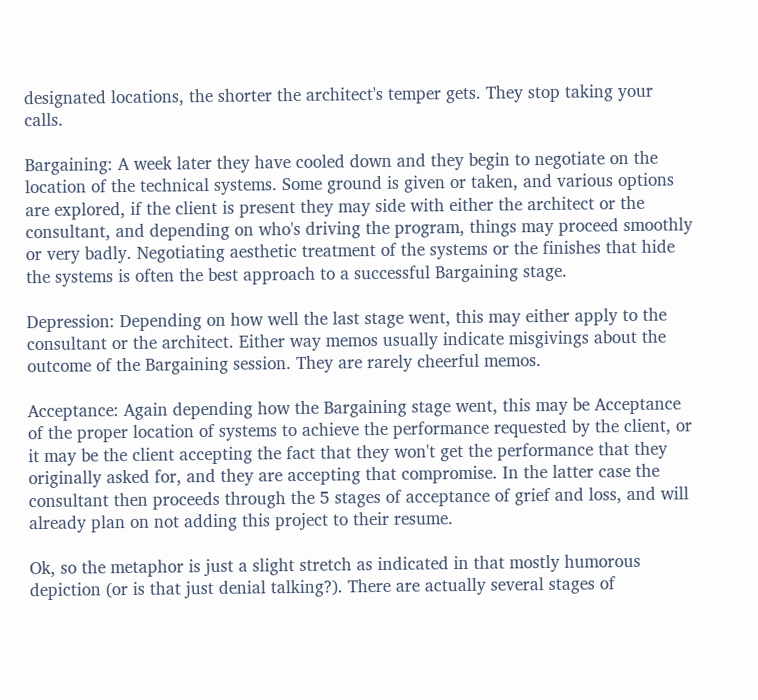designated locations, the shorter the architect's temper gets. They stop taking your calls.

Bargaining: A week later they have cooled down and they begin to negotiate on the location of the technical systems. Some ground is given or taken, and various options are explored, if the client is present they may side with either the architect or the consultant, and depending on who's driving the program, things may proceed smoothly or very badly. Negotiating aesthetic treatment of the systems or the finishes that hide the systems is often the best approach to a successful Bargaining stage.

Depression: Depending on how well the last stage went, this may either apply to the consultant or the architect. Either way memos usually indicate misgivings about the outcome of the Bargaining session. They are rarely cheerful memos.

Acceptance: Again depending how the Bargaining stage went, this may be Acceptance of the proper location of systems to achieve the performance requested by the client, or it may be the client accepting the fact that they won't get the performance that they originally asked for, and they are accepting that compromise. In the latter case the consultant then proceeds through the 5 stages of acceptance of grief and loss, and will already plan on not adding this project to their resume.

Ok, so the metaphor is just a slight stretch as indicated in that mostly humorous depiction (or is that just denial talking?). There are actually several stages of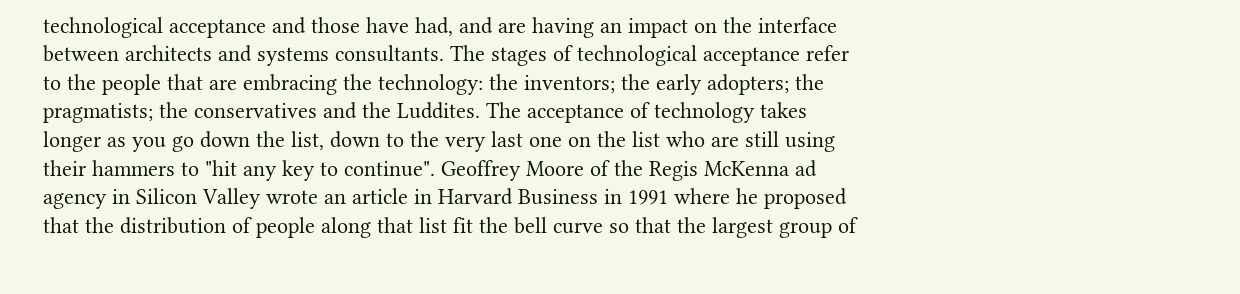technological acceptance and those have had, and are having an impact on the interface between architects and systems consultants. The stages of technological acceptance refer to the people that are embracing the technology: the inventors; the early adopters; the pragmatists; the conservatives and the Luddites. The acceptance of technology takes longer as you go down the list, down to the very last one on the list who are still using their hammers to "hit any key to continue". Geoffrey Moore of the Regis McKenna ad agency in Silicon Valley wrote an article in Harvard Business in 1991 where he proposed that the distribution of people along that list fit the bell curve so that the largest group of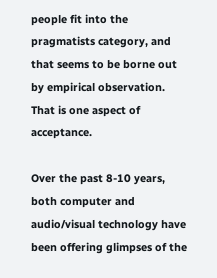people fit into the pragmatists category, and that seems to be borne out by empirical observation. That is one aspect of acceptance.

Over the past 8-10 years, both computer and audio/visual technology have been offering glimpses of the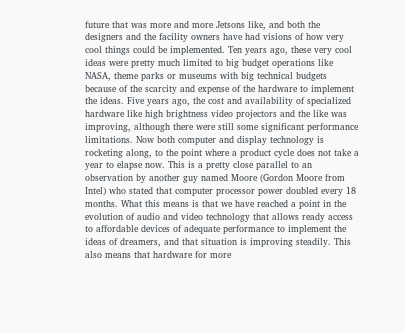future that was more and more Jetsons like, and both the designers and the facility owners have had visions of how very cool things could be implemented. Ten years ago, these very cool ideas were pretty much limited to big budget operations like NASA, theme parks or museums with big technical budgets because of the scarcity and expense of the hardware to implement the ideas. Five years ago, the cost and availability of specialized hardware like high brightness video projectors and the like was improving, although there were still some significant performance limitations. Now both computer and display technology is rocketing along, to the point where a product cycle does not take a year to elapse now. This is a pretty close parallel to an observation by another guy named Moore (Gordon Moore from Intel) who stated that computer processor power doubled every 18 months. What this means is that we have reached a point in the evolution of audio and video technology that allows ready access to affordable devices of adequate performance to implement the ideas of dreamers, and that situation is improving steadily. This also means that hardware for more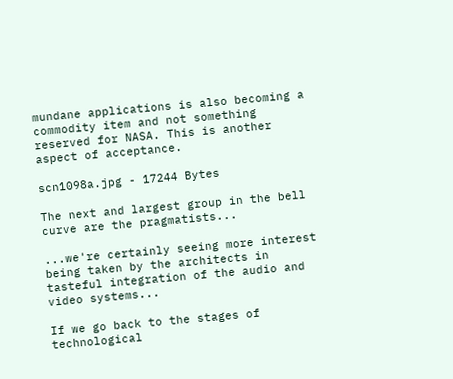mundane applications is also becoming a commodity item and not something reserved for NASA. This is another aspect of acceptance.

scn1098a.jpg - 17244 Bytes

The next and largest group in the bell curve are the pragmatists...

...we're certainly seeing more interest being taken by the architects in tasteful integration of the audio and video systems...

If we go back to the stages of technological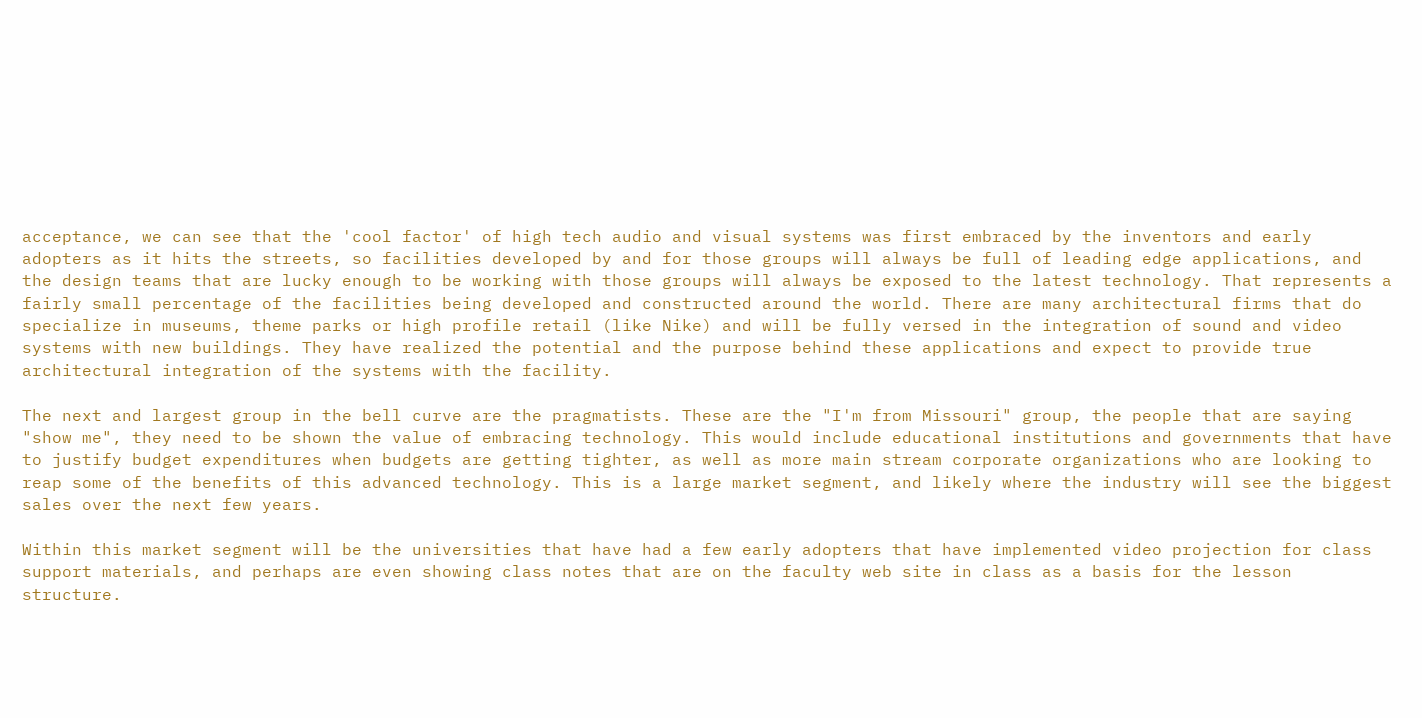acceptance, we can see that the 'cool factor' of high tech audio and visual systems was first embraced by the inventors and early adopters as it hits the streets, so facilities developed by and for those groups will always be full of leading edge applications, and the design teams that are lucky enough to be working with those groups will always be exposed to the latest technology. That represents a fairly small percentage of the facilities being developed and constructed around the world. There are many architectural firms that do specialize in museums, theme parks or high profile retail (like Nike) and will be fully versed in the integration of sound and video systems with new buildings. They have realized the potential and the purpose behind these applications and expect to provide true architectural integration of the systems with the facility.

The next and largest group in the bell curve are the pragmatists. These are the "I'm from Missouri" group, the people that are saying "show me", they need to be shown the value of embracing technology. This would include educational institutions and governments that have to justify budget expenditures when budgets are getting tighter, as well as more main stream corporate organizations who are looking to reap some of the benefits of this advanced technology. This is a large market segment, and likely where the industry will see the biggest sales over the next few years.

Within this market segment will be the universities that have had a few early adopters that have implemented video projection for class support materials, and perhaps are even showing class notes that are on the faculty web site in class as a basis for the lesson structure.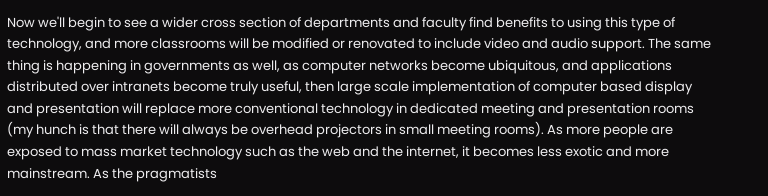Now we'll begin to see a wider cross section of departments and faculty find benefits to using this type of technology, and more classrooms will be modified or renovated to include video and audio support. The same thing is happening in governments as well, as computer networks become ubiquitous, and applications distributed over intranets become truly useful, then large scale implementation of computer based display and presentation will replace more conventional technology in dedicated meeting and presentation rooms (my hunch is that there will always be overhead projectors in small meeting rooms). As more people are exposed to mass market technology such as the web and the internet, it becomes less exotic and more mainstream. As the pragmatists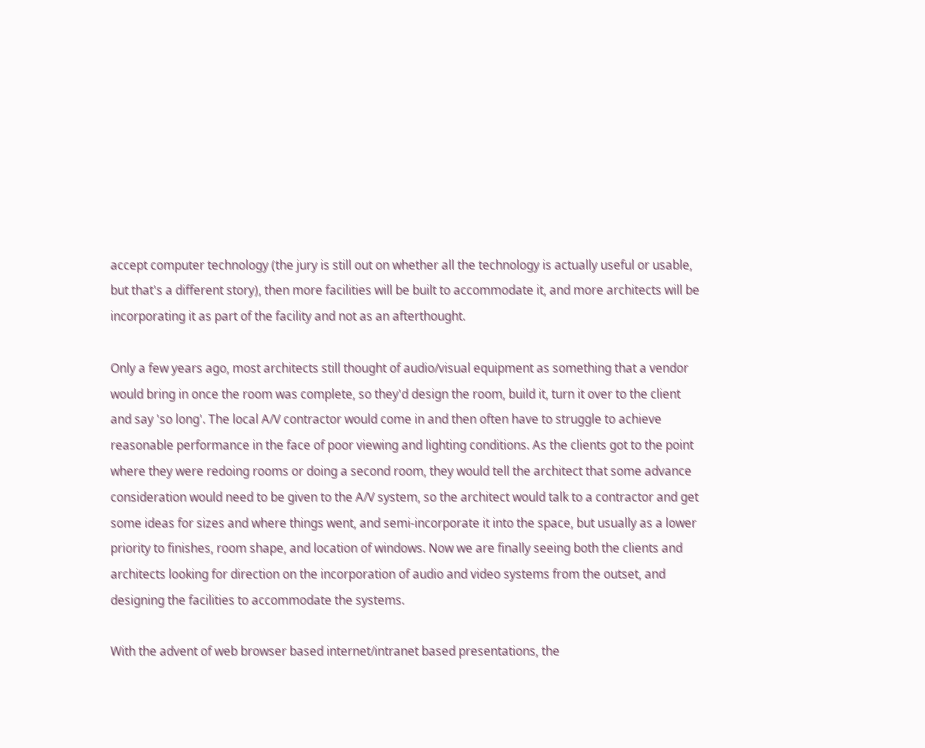accept computer technology (the jury is still out on whether all the technology is actually useful or usable, but that's a different story), then more facilities will be built to accommodate it, and more architects will be incorporating it as part of the facility and not as an afterthought.

Only a few years ago, most architects still thought of audio/visual equipment as something that a vendor would bring in once the room was complete, so they'd design the room, build it, turn it over to the client and say 'so long'. The local A/V contractor would come in and then often have to struggle to achieve reasonable performance in the face of poor viewing and lighting conditions. As the clients got to the point where they were redoing rooms or doing a second room, they would tell the architect that some advance consideration would need to be given to the A/V system, so the architect would talk to a contractor and get some ideas for sizes and where things went, and semi-incorporate it into the space, but usually as a lower priority to finishes, room shape, and location of windows. Now we are finally seeing both the clients and architects looking for direction on the incorporation of audio and video systems from the outset, and designing the facilities to accommodate the systems.

With the advent of web browser based internet/intranet based presentations, the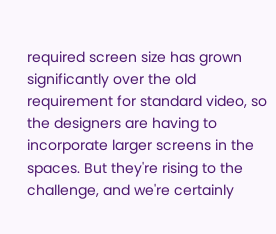required screen size has grown significantly over the old requirement for standard video, so the designers are having to incorporate larger screens in the spaces. But they're rising to the challenge, and we're certainly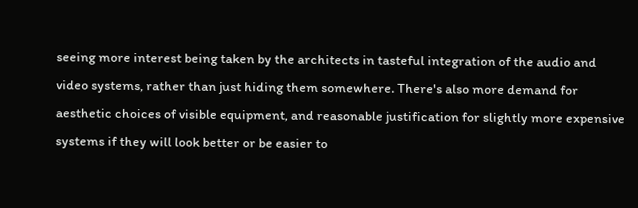seeing more interest being taken by the architects in tasteful integration of the audio and video systems, rather than just hiding them somewhere. There's also more demand for aesthetic choices of visible equipment, and reasonable justification for slightly more expensive systems if they will look better or be easier to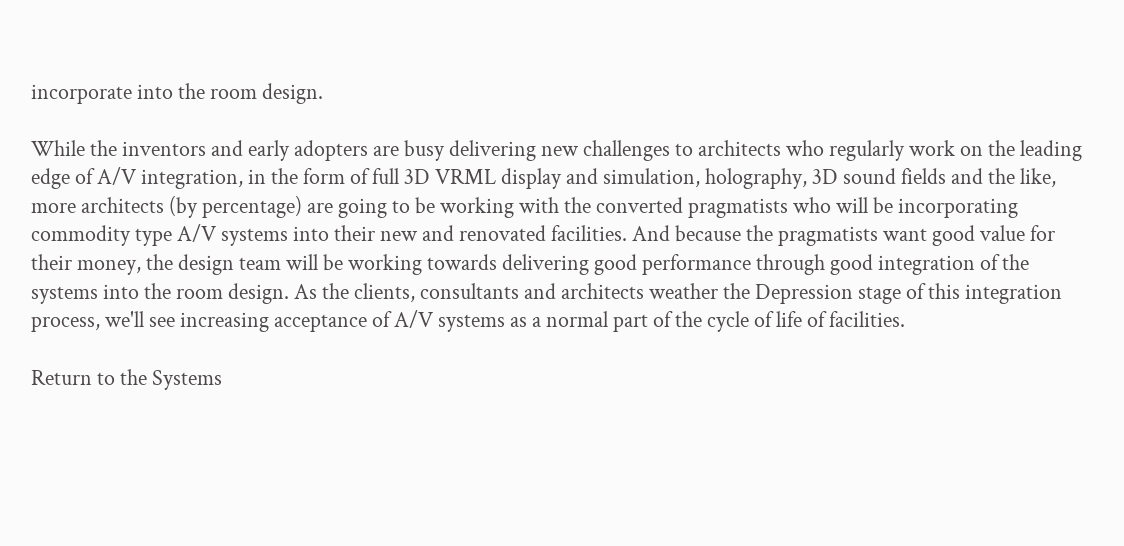incorporate into the room design.

While the inventors and early adopters are busy delivering new challenges to architects who regularly work on the leading edge of A/V integration, in the form of full 3D VRML display and simulation, holography, 3D sound fields and the like, more architects (by percentage) are going to be working with the converted pragmatists who will be incorporating commodity type A/V systems into their new and renovated facilities. And because the pragmatists want good value for their money, the design team will be working towards delivering good performance through good integration of the systems into the room design. As the clients, consultants and architects weather the Depression stage of this integration process, we'll see increasing acceptance of A/V systems as a normal part of the cycle of life of facilities.

Return to the Systems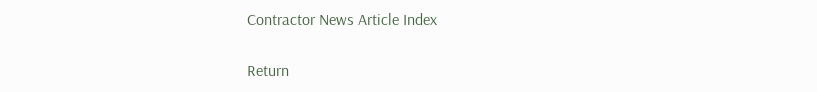Contractor News Article Index

Return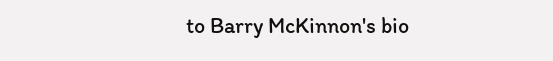to Barry McKinnon's bio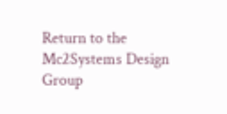Return to the Mc2Systems Design Group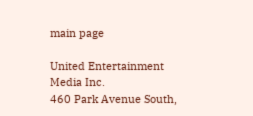main page

United Entertainment Media Inc.
460 Park Avenue South,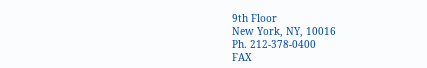9th Floor
New York, NY, 10016
Ph. 212-378-0400
FAX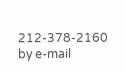212-378-2160
by e-mail